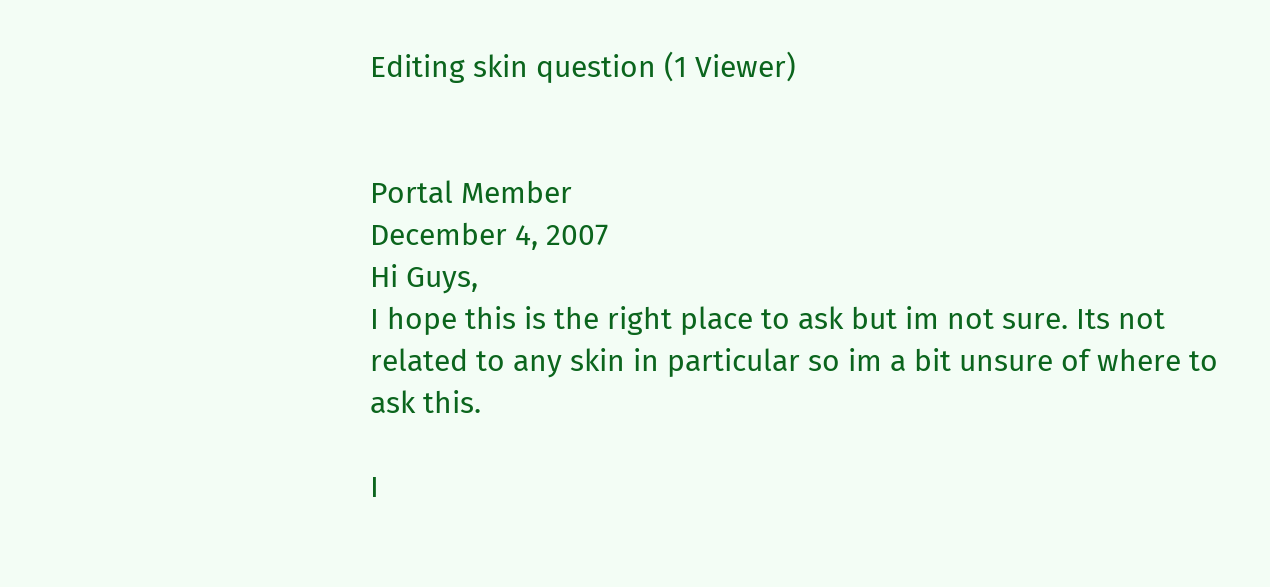Editing skin question (1 Viewer)


Portal Member
December 4, 2007
Hi Guys,
I hope this is the right place to ask but im not sure. Its not related to any skin in particular so im a bit unsure of where to ask this.

I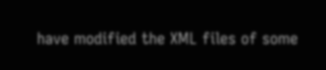have modified the XML files of some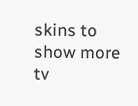skins to show more tv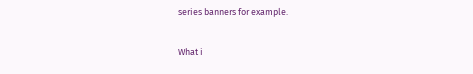series banners for example.

What i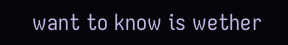want to know is wether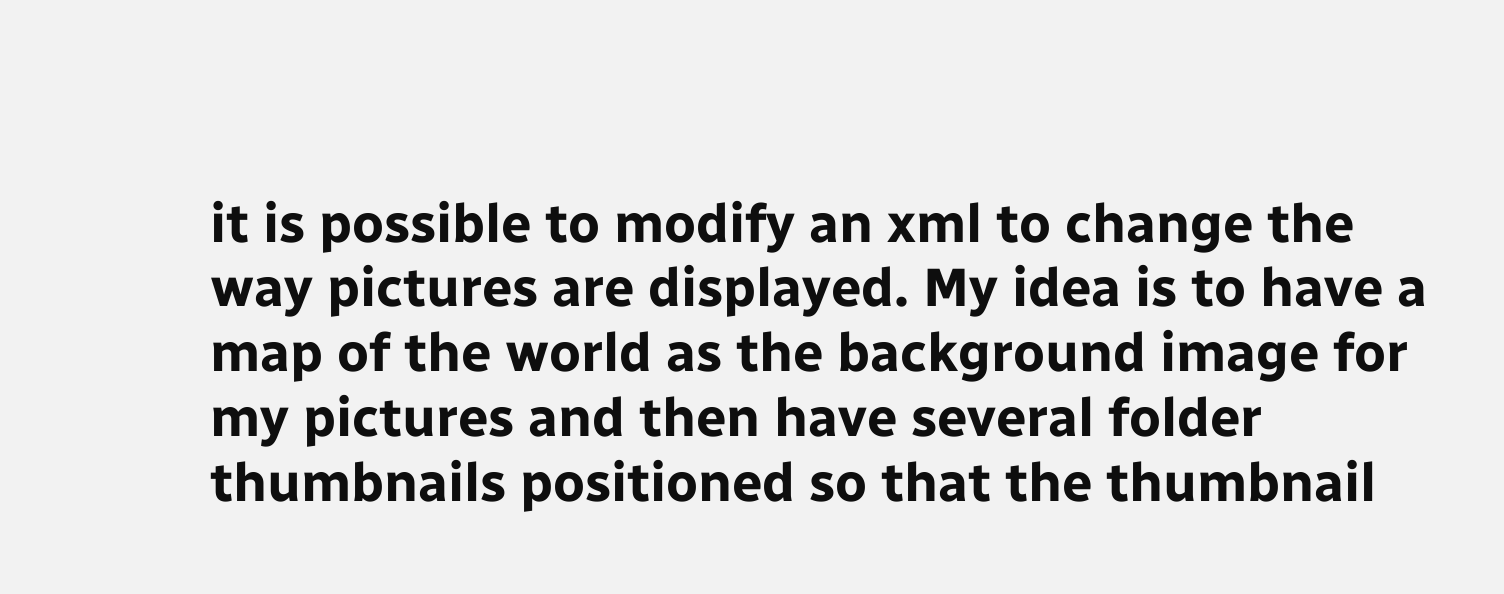it is possible to modify an xml to change the way pictures are displayed. My idea is to have a map of the world as the background image for my pictures and then have several folder thumbnails positioned so that the thumbnail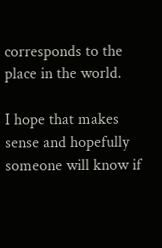corresponds to the place in the world.

I hope that makes sense and hopefully someone will know if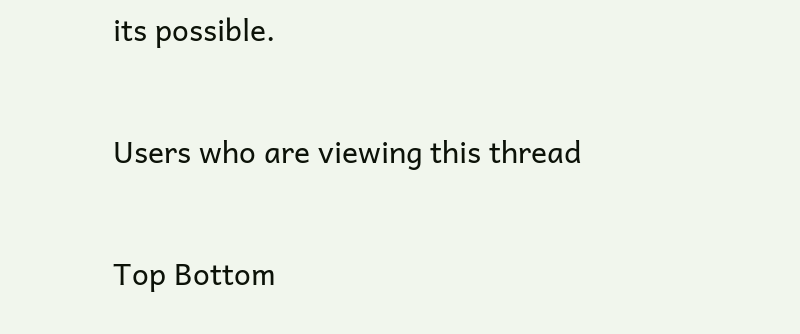its possible.

Users who are viewing this thread

Top Bottom